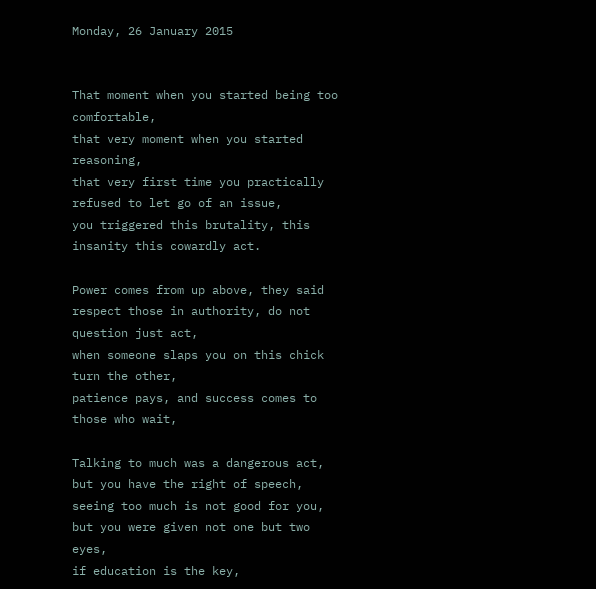Monday, 26 January 2015


That moment when you started being too comfortable,
that very moment when you started reasoning,
that very first time you practically refused to let go of an issue,
you triggered this brutality, this insanity this cowardly act.

Power comes from up above, they said
respect those in authority, do not question just act,
when someone slaps you on this chick turn the other,
patience pays, and success comes to those who wait,

Talking to much was a dangerous act,
but you have the right of speech,
seeing too much is not good for you,
but you were given not one but two eyes,
if education is the key,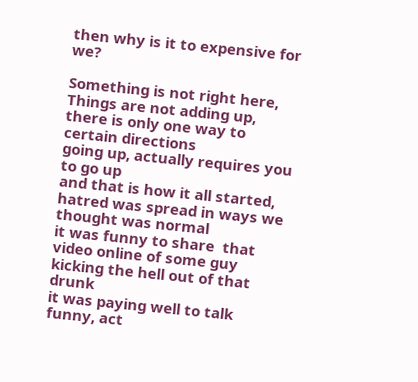then why is it to expensive for we?

Something is not right here, Things are not adding up,
there is only one way to certain directions
going up, actually requires you to go up
and that is how it all started,
hatred was spread in ways we thought was normal
it was funny to share  that video online of some guy kicking the hell out of that drunk
it was paying well to talk funny, act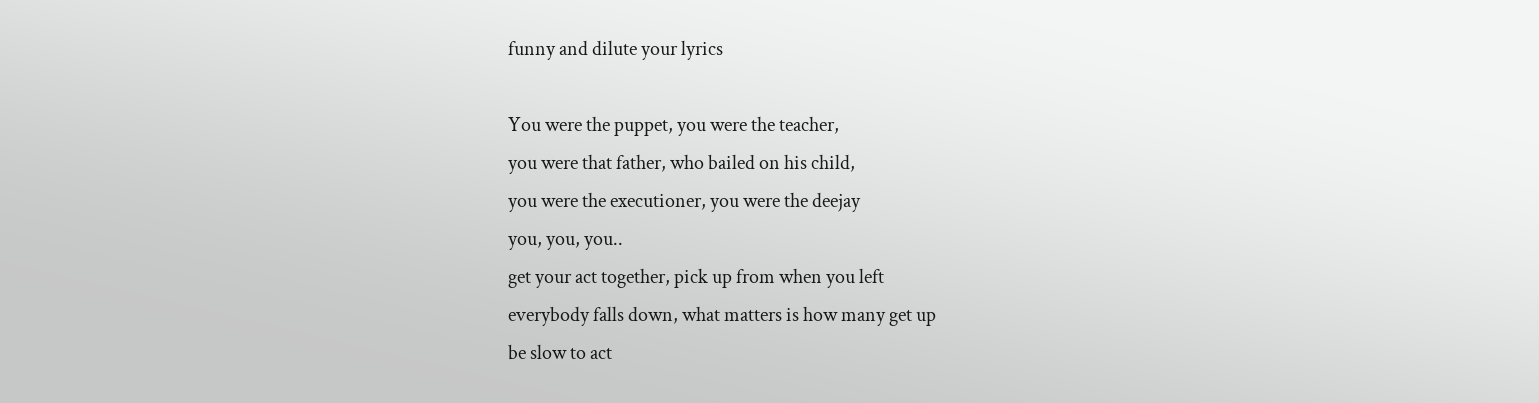funny and dilute your lyrics

You were the puppet, you were the teacher,
you were that father, who bailed on his child,
you were the executioner, you were the deejay
you, you, you..
get your act together, pick up from when you left
everybody falls down, what matters is how many get up
be slow to act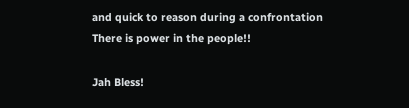and quick to reason during a confrontation
There is power in the people!!

Jah Bless!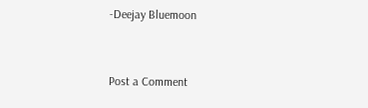-Deejay Bluemoon


Post a Comment